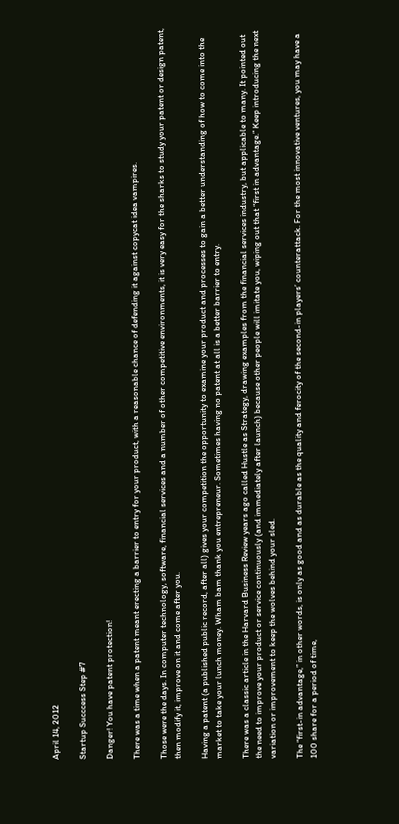April 14, 2012

Startup Succcess Step #7

Danger! You have patent protection!

There was a time when a patent meant erecting a barrier to entry for your product, with a reasonable chance of defending it against copycat idea vampires.

Those were the days. In computer technology, software, financial services and a number of other competitive environments, it is very easy for the sharks to study your patent or design patent, then modify it, improve on it and come after you.

Having a patent (a published public record, after all) gives your competition the opportunity to examine your product and processes to gain a better understanding of how to come into the market to take your lunch money. Wham bam thank you entrepreneur. Sometimes having no patent at all is a better barrier to entry.

There was a classic article in the Harvard Business Review years ago called Hustle as Strategy, drawing examples from the financial services industry, but applicable to many. It pointed out the need to improve your product or service continuously (and immediately after launch) because other people will imitate you, wiping out that “first in advantage.” Keep introducing the next variation or improvement to keep the wolves behind your sled.

The “first-in advantage,” in other words, is only as good and as durable as the quality and ferocity of the second-in players’ counterattack. For the most innovative ventures, you may have a 100 share for a period of time,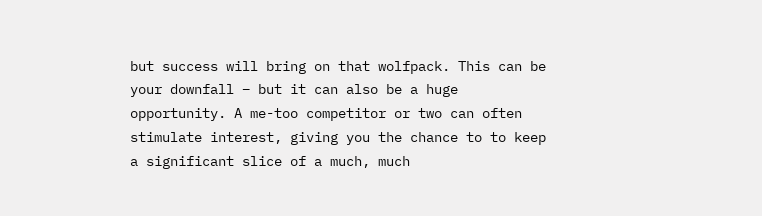but success will bring on that wolfpack. This can be your downfall – but it can also be a huge opportunity. A me-too competitor or two can often stimulate interest, giving you the chance to to keep a significant slice of a much, much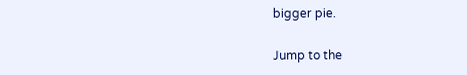bigger pie.

Jump to the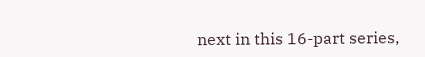next in this 16-part series,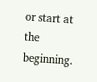or start at the beginning.